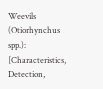Weevils (Otiorhynchus spp.): [Characteristics, Detection,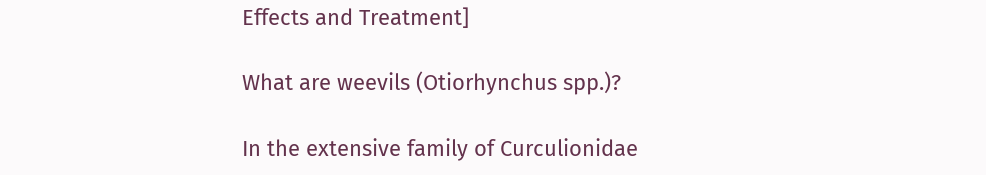Effects and Treatment]

What are weevils (Otiorhynchus spp.)?

In the extensive family of Curculionidae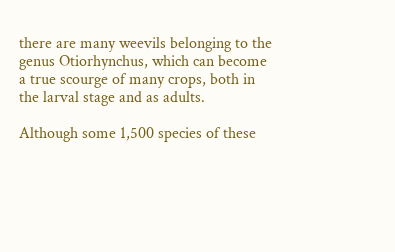there are many weevils belonging to the genus Otiorhynchus, which can become a true scourge of many crops, both in the larval stage and as adults.

Although some 1,500 species of these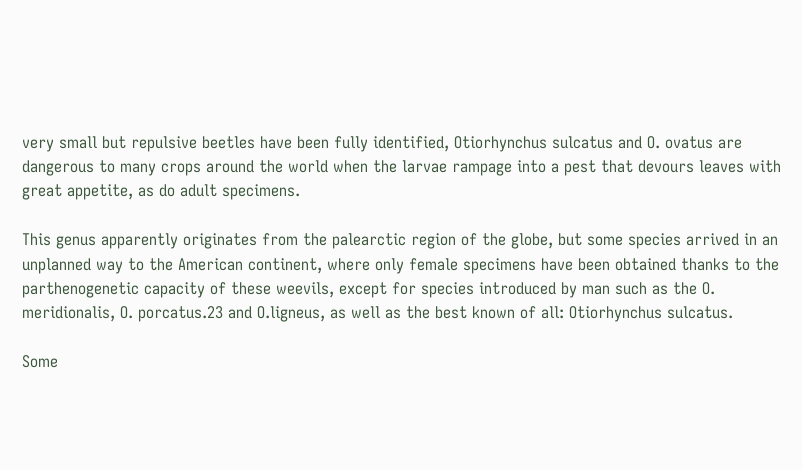very small but repulsive beetles have been fully identified, Otiorhynchus sulcatus and O. ovatus are dangerous to many crops around the world when the larvae rampage into a pest that devours leaves with great appetite, as do adult specimens.

This genus apparently originates from the palearctic region of the globe, but some species arrived in an unplanned way to the American continent, where only female specimens have been obtained thanks to the parthenogenetic capacity of these weevils, except for species introduced by man such as the O. meridionalis, O. porcatus.23 and O.ligneus, as well as the best known of all: Otiorhynchus sulcatus.

Some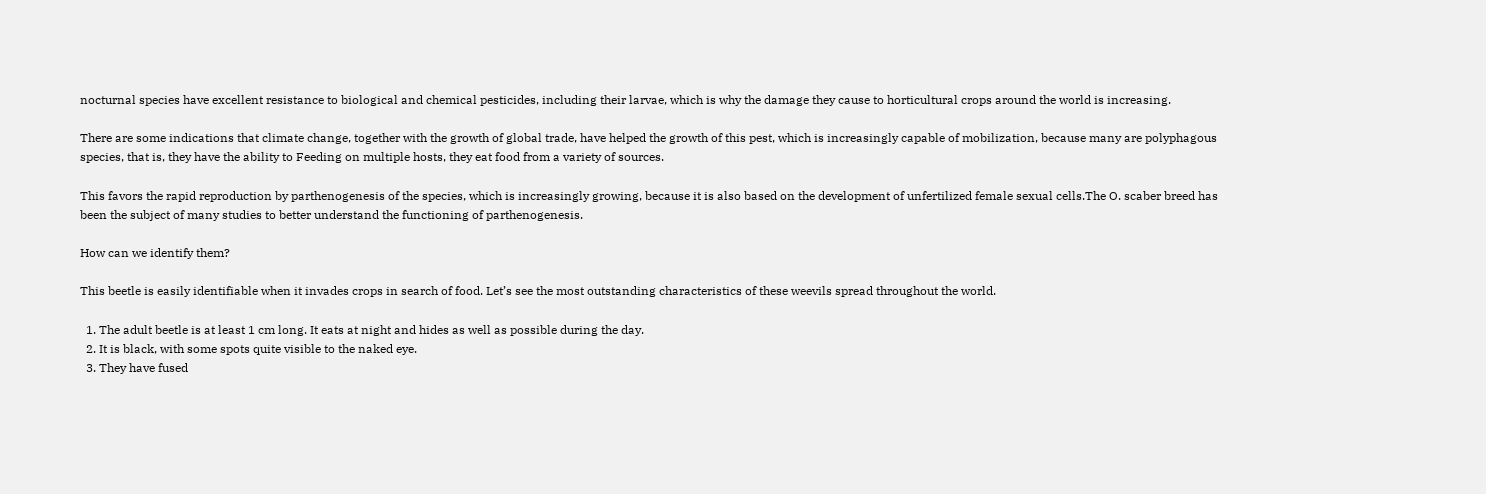nocturnal species have excellent resistance to biological and chemical pesticides, including their larvae, which is why the damage they cause to horticultural crops around the world is increasing.

There are some indications that climate change, together with the growth of global trade, have helped the growth of this pest, which is increasingly capable of mobilization, because many are polyphagous species, that is, they have the ability to Feeding on multiple hosts, they eat food from a variety of sources.

This favors the rapid reproduction by parthenogenesis of the species, which is increasingly growing, because it is also based on the development of unfertilized female sexual cells.The O. scaber breed has been the subject of many studies to better understand the functioning of parthenogenesis.

How can we identify them?

This beetle is easily identifiable when it invades crops in search of food. Let’s see the most outstanding characteristics of these weevils spread throughout the world.

  1. The adult beetle is at least 1 cm long. It eats at night and hides as well as possible during the day.
  2. It is black, with some spots quite visible to the naked eye.
  3. They have fused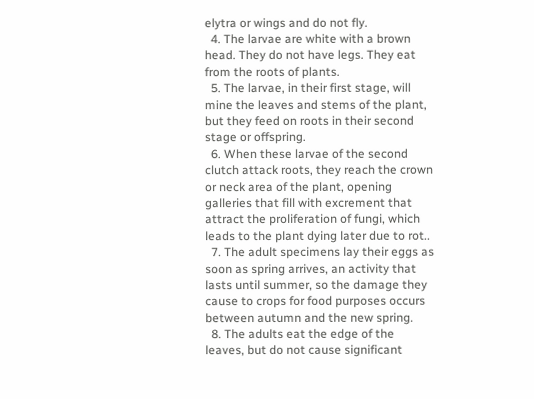elytra or wings and do not fly.
  4. The larvae are white with a brown head. They do not have legs. They eat from the roots of plants.
  5. The larvae, in their first stage, will mine the leaves and stems of the plant, but they feed on roots in their second stage or offspring.
  6. When these larvae of the second clutch attack roots, they reach the crown or neck area of the plant, opening galleries that fill with excrement that attract the proliferation of fungi, which leads to the plant dying later due to rot..
  7. The adult specimens lay their eggs as soon as spring arrives, an activity that lasts until summer, so the damage they cause to crops for food purposes occurs between autumn and the new spring.
  8. The adults eat the edge of the leaves, but do not cause significant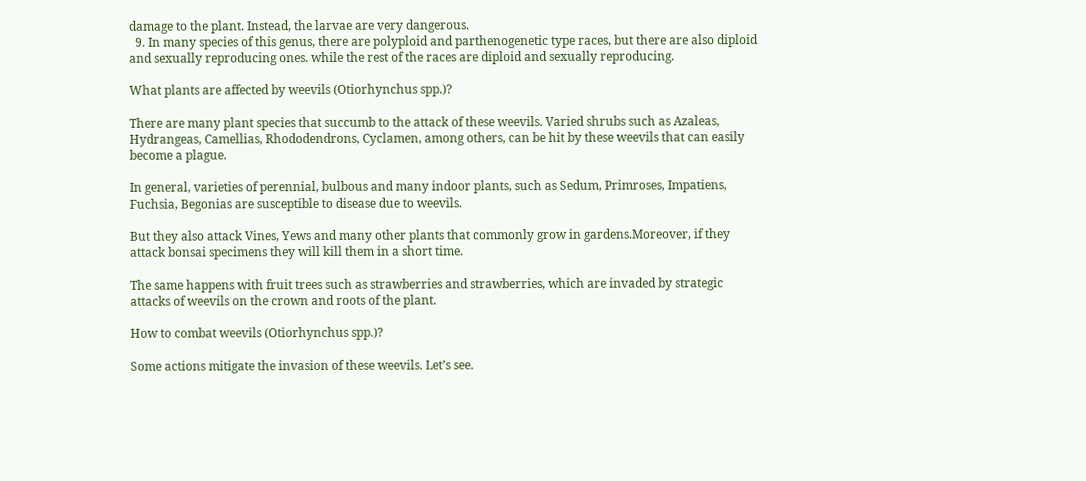damage to the plant. Instead, the larvae are very dangerous.
  9. In many species of this genus, there are polyploid and parthenogenetic type races, but there are also diploid and sexually reproducing ones. while the rest of the races are diploid and sexually reproducing.

What plants are affected by weevils (Otiorhynchus spp.)?

There are many plant species that succumb to the attack of these weevils. Varied shrubs such as Azaleas, Hydrangeas, Camellias, Rhododendrons, Cyclamen, among others, can be hit by these weevils that can easily become a plague.

In general, varieties of perennial, bulbous and many indoor plants, such as Sedum, Primroses, Impatiens, Fuchsia, Begonias are susceptible to disease due to weevils.

But they also attack Vines, Yews and many other plants that commonly grow in gardens.Moreover, if they attack bonsai specimens they will kill them in a short time.

The same happens with fruit trees such as strawberries and strawberries, which are invaded by strategic attacks of weevils on the crown and roots of the plant.

How to combat weevils (Otiorhynchus spp.)?

Some actions mitigate the invasion of these weevils. Let’s see.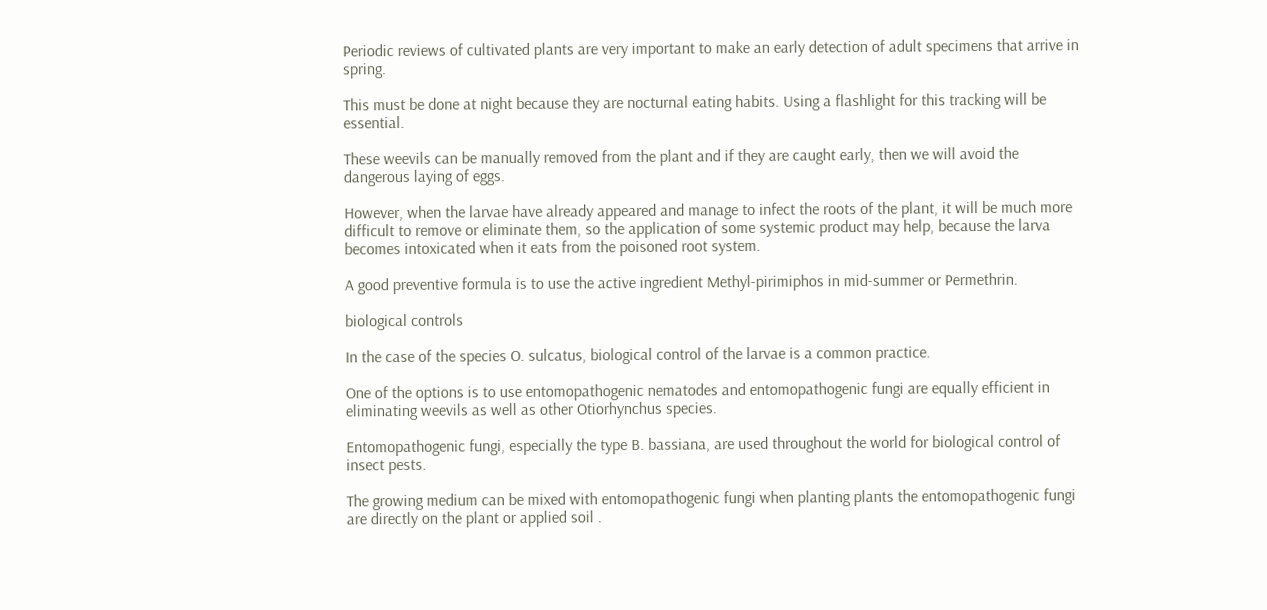Periodic reviews of cultivated plants are very important to make an early detection of adult specimens that arrive in spring.

This must be done at night because they are nocturnal eating habits. Using a flashlight for this tracking will be essential.

These weevils can be manually removed from the plant and if they are caught early, then we will avoid the dangerous laying of eggs.

However, when the larvae have already appeared and manage to infect the roots of the plant, it will be much more difficult to remove or eliminate them, so the application of some systemic product may help, because the larva becomes intoxicated when it eats from the poisoned root system.

A good preventive formula is to use the active ingredient Methyl-pirimiphos in mid-summer or Permethrin.

biological controls

In the case of the species O. sulcatus, biological control of the larvae is a common practice.

One of the options is to use entomopathogenic nematodes and entomopathogenic fungi are equally efficient in eliminating weevils as well as other Otiorhynchus species.

Entomopathogenic fungi, especially the type B. bassiana, are used throughout the world for biological control of insect pests.

The growing medium can be mixed with entomopathogenic fungi when planting plants the entomopathogenic fungi are directly on the plant or applied soil .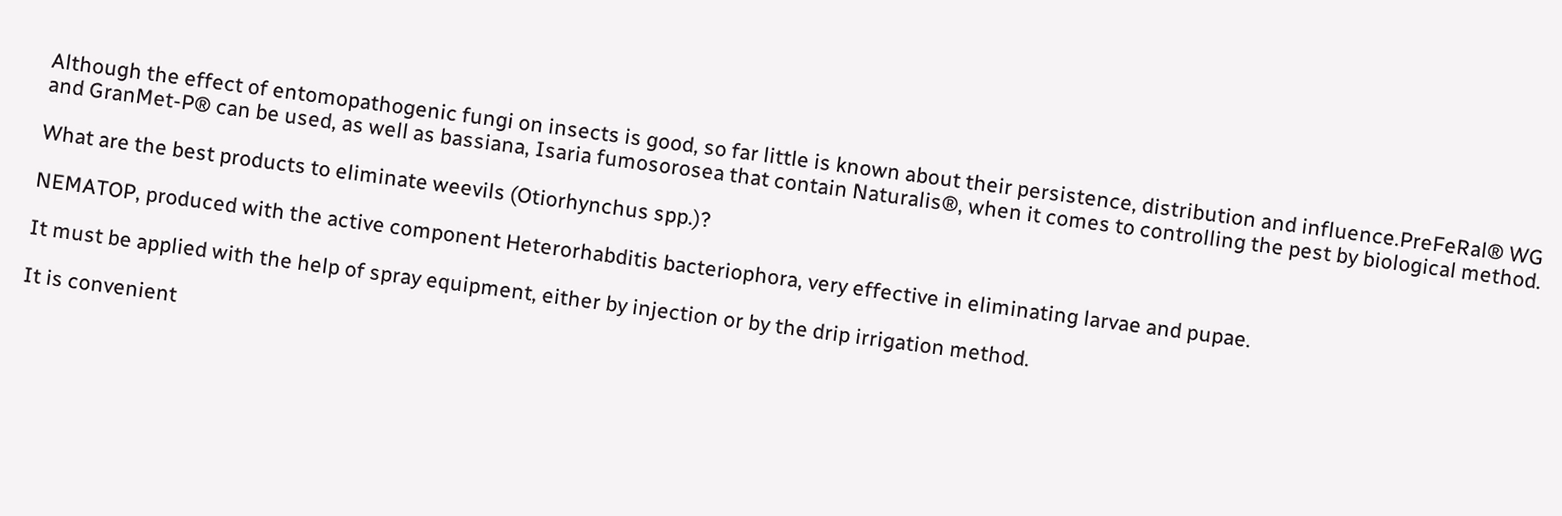Although the effect of entomopathogenic fungi on insects is good, so far little is known about their persistence, distribution and influence.PreFeRal® WG and GranMet-P® can be used, as well as bassiana, Isaria fumosorosea that contain Naturalis®, when it comes to controlling the pest by biological method.

What are the best products to eliminate weevils (Otiorhynchus spp.)?

NEMATOP, produced with the active component Heterorhabditis bacteriophora, very effective in eliminating larvae and pupae.

It must be applied with the help of spray equipment, either by injection or by the drip irrigation method.

It is convenient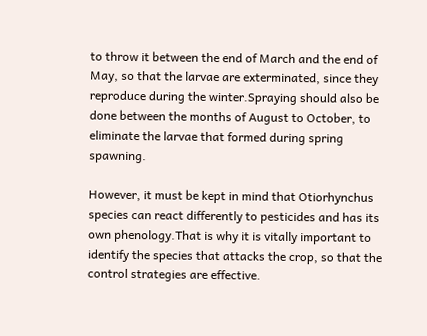to throw it between the end of March and the end of May, so that the larvae are exterminated, since they reproduce during the winter.Spraying should also be done between the months of August to October, to eliminate the larvae that formed during spring spawning.

However, it must be kept in mind that Otiorhynchus species can react differently to pesticides and has its own phenology.That is why it is vitally important to identify the species that attacks the crop, so that the control strategies are effective.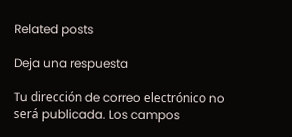Related posts

Deja una respuesta

Tu dirección de correo electrónico no será publicada. Los campos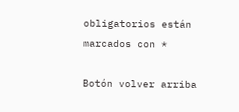obligatorios están marcados con *

Botón volver arriba